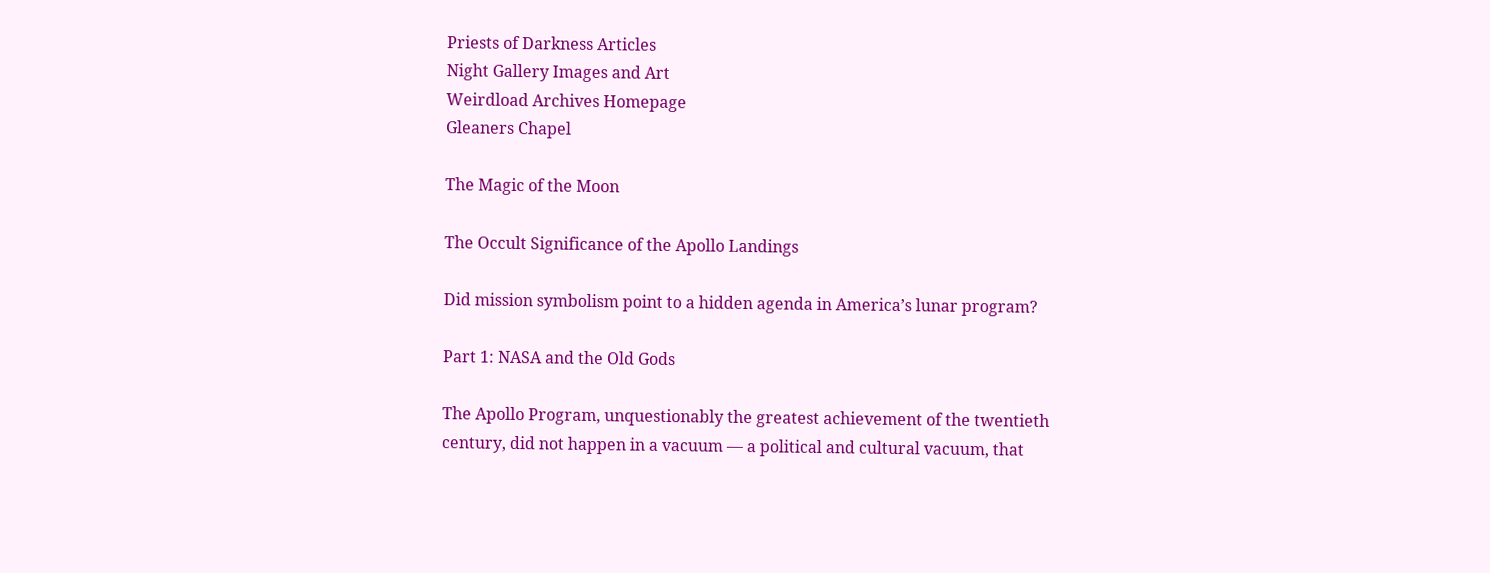Priests of Darkness Articles
Night Gallery Images and Art
Weirdload Archives Homepage
Gleaners Chapel

The Magic of the Moon

The Occult Significance of the Apollo Landings

Did mission symbolism point to a hidden agenda in America’s lunar program?

Part 1: NASA and the Old Gods

The Apollo Program, unquestionably the greatest achievement of the twentieth century, did not happen in a vacuum — a political and cultural vacuum, that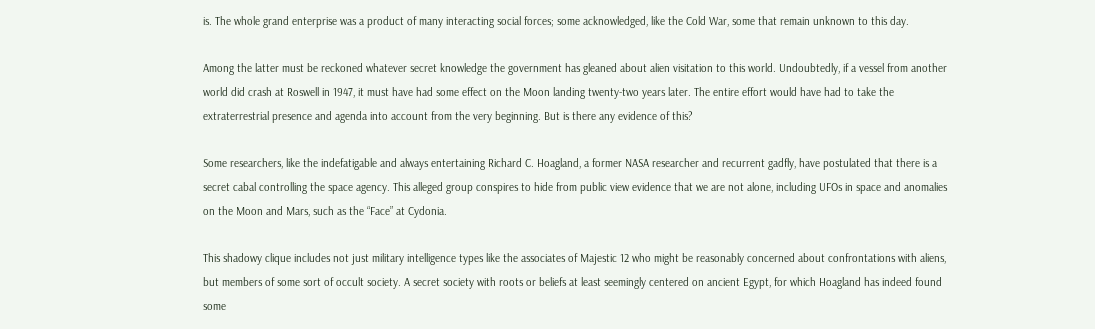is. The whole grand enterprise was a product of many interacting social forces; some acknowledged, like the Cold War, some that remain unknown to this day.

Among the latter must be reckoned whatever secret knowledge the government has gleaned about alien visitation to this world. Undoubtedly, if a vessel from another world did crash at Roswell in 1947, it must have had some effect on the Moon landing twenty-two years later. The entire effort would have had to take the extraterrestrial presence and agenda into account from the very beginning. But is there any evidence of this?

Some researchers, like the indefatigable and always entertaining Richard C. Hoagland, a former NASA researcher and recurrent gadfly, have postulated that there is a secret cabal controlling the space agency. This alleged group conspires to hide from public view evidence that we are not alone, including UFOs in space and anomalies on the Moon and Mars, such as the “Face” at Cydonia.

This shadowy clique includes not just military intelligence types like the associates of Majestic 12 who might be reasonably concerned about confrontations with aliens, but members of some sort of occult society. A secret society with roots or beliefs at least seemingly centered on ancient Egypt, for which Hoagland has indeed found some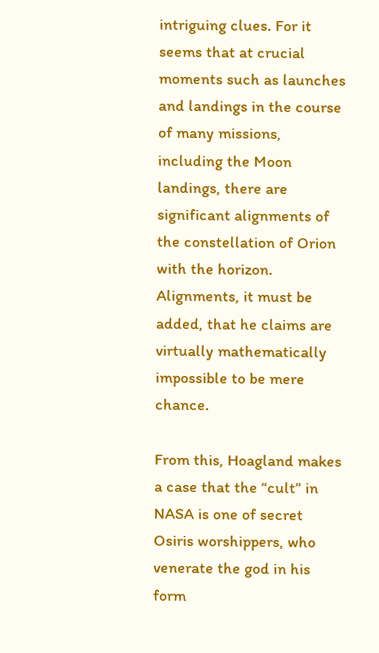intriguing clues. For it seems that at crucial moments such as launches and landings in the course of many missions, including the Moon landings, there are significant alignments of the constellation of Orion with the horizon. Alignments, it must be added, that he claims are virtually mathematically impossible to be mere chance.

From this, Hoagland makes a case that the “cult” in NASA is one of secret Osiris worshippers, who venerate the god in his form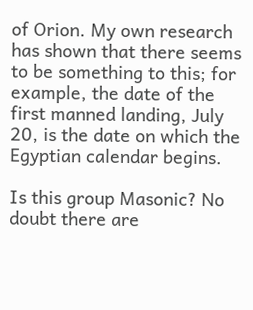of Orion. My own research has shown that there seems to be something to this; for example, the date of the first manned landing, July 20, is the date on which the Egyptian calendar begins.

Is this group Masonic? No doubt there are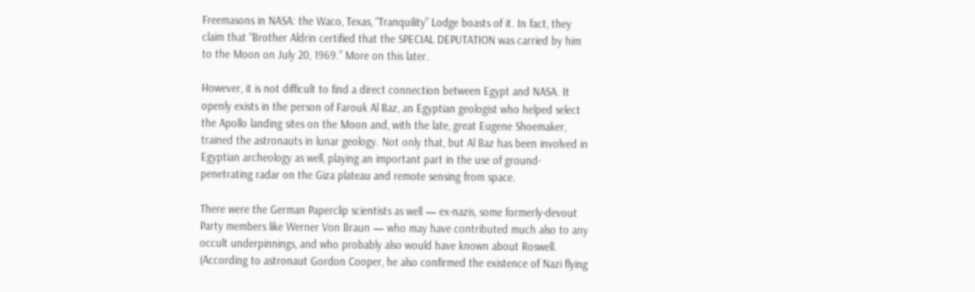Freemasons in NASA: the Waco, Texas, “Tranquility” Lodge boasts of it. In fact, they claim that “Brother Aldrin certified that the SPECIAL DEPUTATION was carried by him to the Moon on July 20, 1969.” More on this later.

However, it is not difficult to find a direct connection between Egypt and NASA. It openly exists in the person of Farouk Al Baz, an Egyptian geologist who helped select the Apollo landing sites on the Moon and, with the late, great Eugene Shoemaker, trained the astronauts in lunar geology. Not only that, but Al Baz has been involved in Egyptian archeology as well, playing an important part in the use of ground-penetrating radar on the Giza plateau and remote sensing from space.

There were the German Paperclip scientists as well — ex-nazis, some formerly-devout Party members like Werner Von Braun — who may have contributed much also to any occult underpinnings, and who probably also would have known about Roswell. (According to astronaut Gordon Cooper, he also confirmed the existence of Nazi flying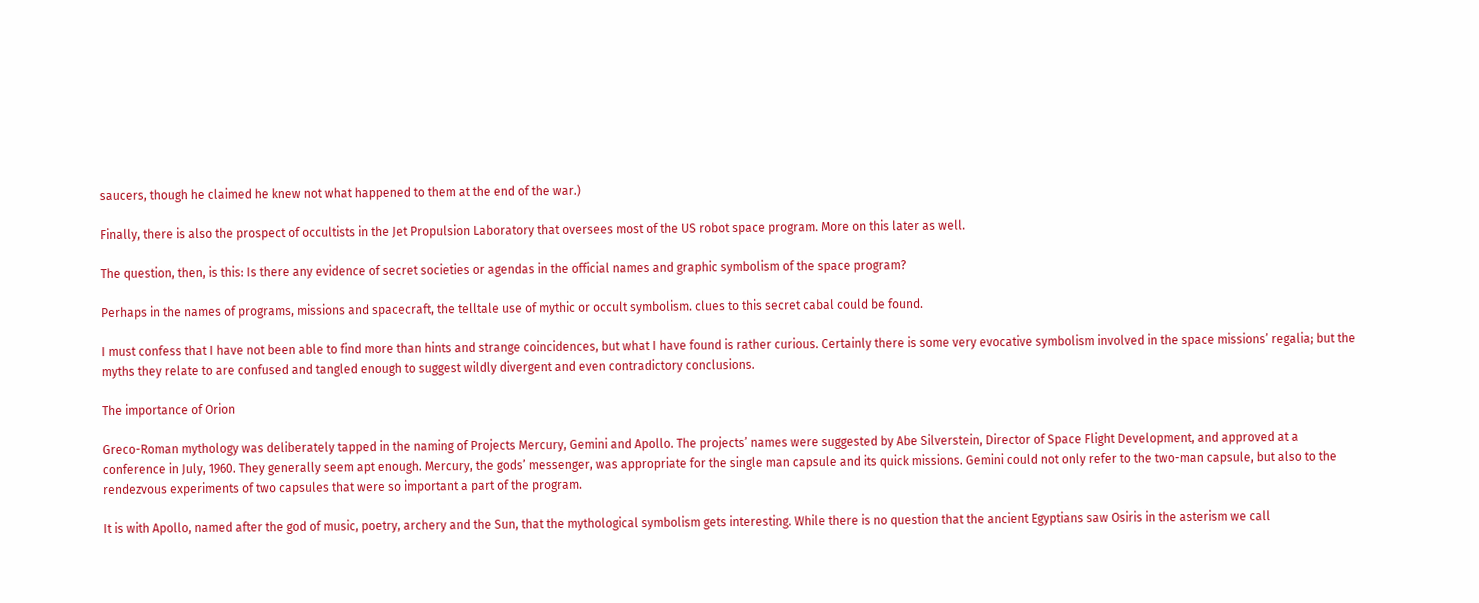saucers, though he claimed he knew not what happened to them at the end of the war.)

Finally, there is also the prospect of occultists in the Jet Propulsion Laboratory that oversees most of the US robot space program. More on this later as well.

The question, then, is this: Is there any evidence of secret societies or agendas in the official names and graphic symbolism of the space program?

Perhaps in the names of programs, missions and spacecraft, the telltale use of mythic or occult symbolism. clues to this secret cabal could be found.

I must confess that I have not been able to find more than hints and strange coincidences, but what I have found is rather curious. Certainly there is some very evocative symbolism involved in the space missions’ regalia; but the myths they relate to are confused and tangled enough to suggest wildly divergent and even contradictory conclusions.

The importance of Orion

Greco-Roman mythology was deliberately tapped in the naming of Projects Mercury, Gemini and Apollo. The projects’ names were suggested by Abe Silverstein, Director of Space Flight Development, and approved at a conference in July, 1960. They generally seem apt enough. Mercury, the gods’ messenger, was appropriate for the single man capsule and its quick missions. Gemini could not only refer to the two-man capsule, but also to the rendezvous experiments of two capsules that were so important a part of the program.

It is with Apollo, named after the god of music, poetry, archery and the Sun, that the mythological symbolism gets interesting. While there is no question that the ancient Egyptians saw Osiris in the asterism we call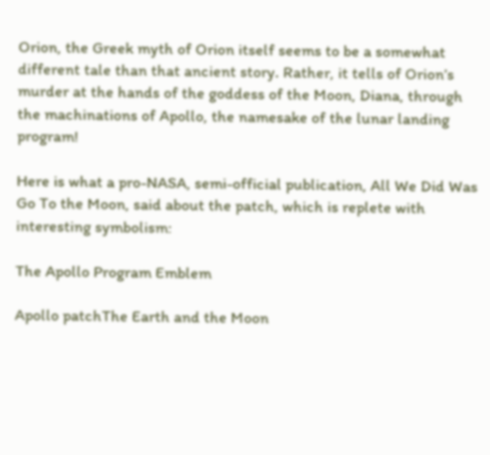Orion, the Greek myth of Orion itself seems to be a somewhat different tale than that ancient story. Rather, it tells of Orion’s murder at the hands of the goddess of the Moon, Diana, through the machinations of Apollo, the namesake of the lunar landing program!

Here is what a pro-NASA, semi-official publication, All We Did Was Go To the Moon, said about the patch, which is replete with interesting symbolism:

The Apollo Program Emblem

Apollo patchThe Earth and the Moon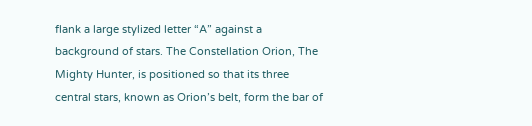flank a large stylized letter “A” against a background of stars. The Constellation Orion, The Mighty Hunter, is positioned so that its three central stars, known as Orion’s belt, form the bar of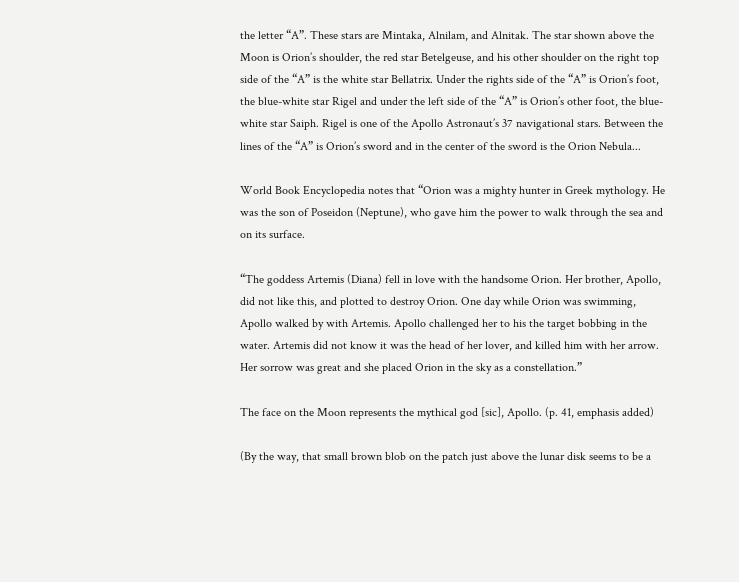the letter “A”. These stars are Mintaka, Alnilam, and Alnitak. The star shown above the Moon is Orion’s shoulder, the red star Betelgeuse, and his other shoulder on the right top side of the “A” is the white star Bellatrix. Under the rights side of the “A” is Orion’s foot, the blue-white star Rigel and under the left side of the “A” is Orion’s other foot, the blue-white star Saiph. Rigel is one of the Apollo Astronaut’s 37 navigational stars. Between the lines of the “A” is Orion’s sword and in the center of the sword is the Orion Nebula...

World Book Encyclopedia notes that “Orion was a mighty hunter in Greek mythology. He was the son of Poseidon (Neptune), who gave him the power to walk through the sea and on its surface.

“The goddess Artemis (Diana) fell in love with the handsome Orion. Her brother, Apollo, did not like this, and plotted to destroy Orion. One day while Orion was swimming, Apollo walked by with Artemis. Apollo challenged her to his the target bobbing in the water. Artemis did not know it was the head of her lover, and killed him with her arrow. Her sorrow was great and she placed Orion in the sky as a constellation.”

The face on the Moon represents the mythical god [sic], Apollo. (p. 41, emphasis added)

(By the way, that small brown blob on the patch just above the lunar disk seems to be a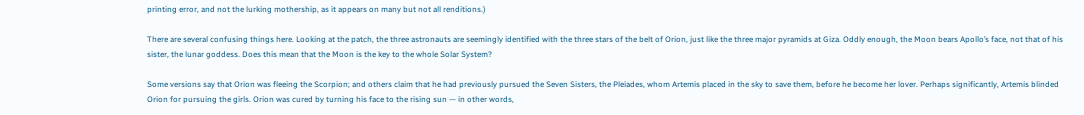printing error, and not the lurking mothership, as it appears on many but not all renditions.)

There are several confusing things here. Looking at the patch, the three astronauts are seemingly identified with the three stars of the belt of Orion, just like the three major pyramids at Giza. Oddly enough, the Moon bears Apollo’s face, not that of his sister, the lunar goddess. Does this mean that the Moon is the key to the whole Solar System?

Some versions say that Orion was fleeing the Scorpion; and others claim that he had previously pursued the Seven Sisters, the Pleiades, whom Artemis placed in the sky to save them, before he become her lover. Perhaps significantly, Artemis blinded Orion for pursuing the girls. Orion was cured by turning his face to the rising sun — in other words,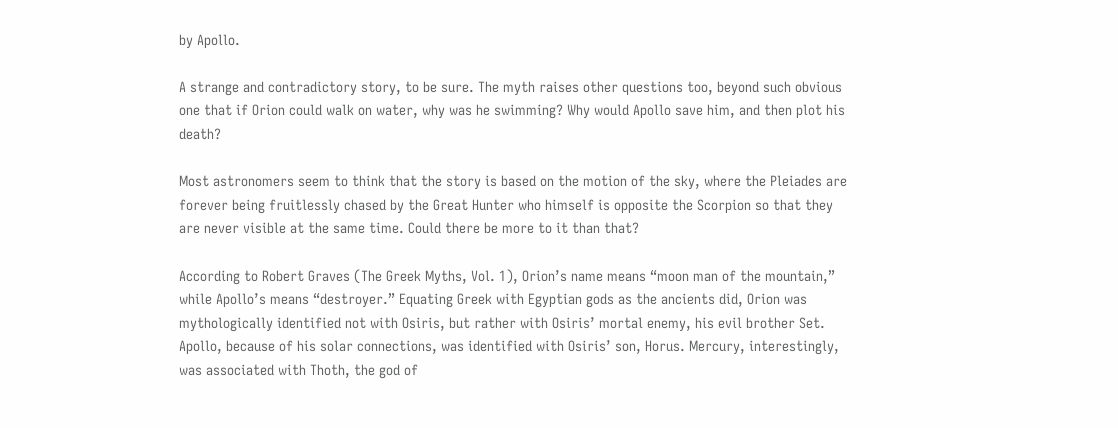by Apollo.

A strange and contradictory story, to be sure. The myth raises other questions too, beyond such obvious one that if Orion could walk on water, why was he swimming? Why would Apollo save him, and then plot his death?

Most astronomers seem to think that the story is based on the motion of the sky, where the Pleiades are forever being fruitlessly chased by the Great Hunter who himself is opposite the Scorpion so that they are never visible at the same time. Could there be more to it than that?

According to Robert Graves (The Greek Myths, Vol. 1), Orion’s name means “moon man of the mountain,” while Apollo’s means “destroyer.” Equating Greek with Egyptian gods as the ancients did, Orion was mythologically identified not with Osiris, but rather with Osiris’ mortal enemy, his evil brother Set. Apollo, because of his solar connections, was identified with Osiris’ son, Horus. Mercury, interestingly, was associated with Thoth, the god of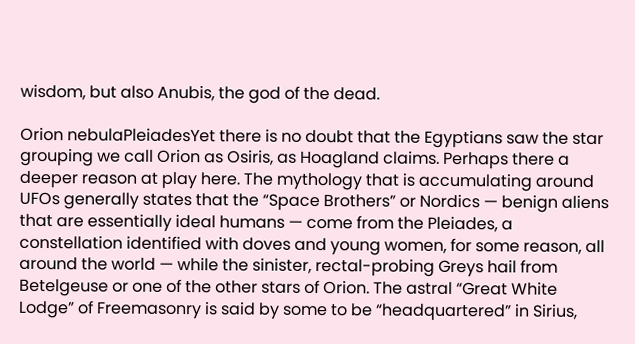wisdom, but also Anubis, the god of the dead.

Orion nebulaPleiadesYet there is no doubt that the Egyptians saw the star grouping we call Orion as Osiris, as Hoagland claims. Perhaps there a deeper reason at play here. The mythology that is accumulating around UFOs generally states that the “Space Brothers” or Nordics — benign aliens that are essentially ideal humans — come from the Pleiades, a constellation identified with doves and young women, for some reason, all around the world — while the sinister, rectal-probing Greys hail from Betelgeuse or one of the other stars of Orion. The astral “Great White Lodge” of Freemasonry is said by some to be “headquartered” in Sirius,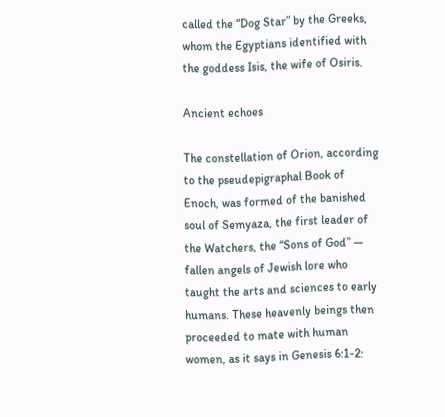called the “Dog Star” by the Greeks, whom the Egyptians identified with the goddess Isis, the wife of Osiris.

Ancient echoes

The constellation of Orion, according to the pseudepigraphal Book of Enoch, was formed of the banished soul of Semyaza, the first leader of the Watchers, the “Sons of God” — fallen angels of Jewish lore who taught the arts and sciences to early humans. These heavenly beings then proceeded to mate with human women, as it says in Genesis 6:1-2: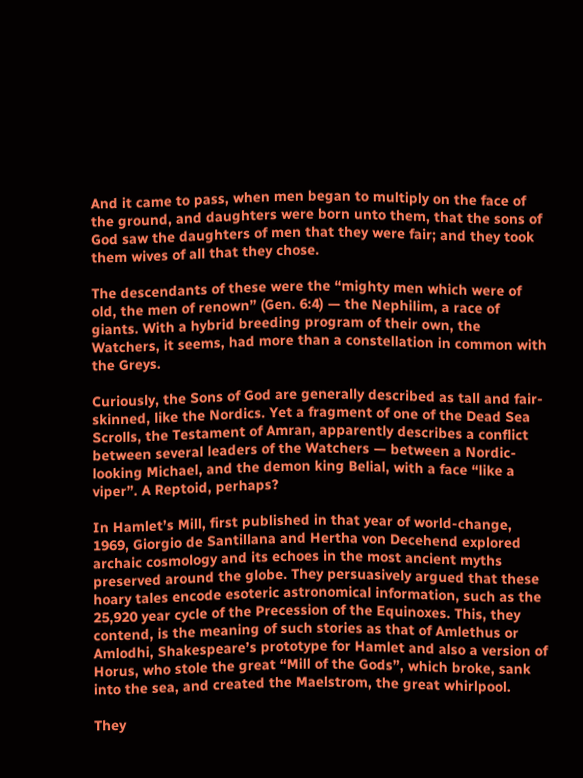And it came to pass, when men began to multiply on the face of the ground, and daughters were born unto them, that the sons of God saw the daughters of men that they were fair; and they took them wives of all that they chose.

The descendants of these were the “mighty men which were of old, the men of renown” (Gen. 6:4) — the Nephilim, a race of giants. With a hybrid breeding program of their own, the Watchers, it seems, had more than a constellation in common with the Greys.

Curiously, the Sons of God are generally described as tall and fair-skinned, like the Nordics. Yet a fragment of one of the Dead Sea Scrolls, the Testament of Amran, apparently describes a conflict between several leaders of the Watchers — between a Nordic-looking Michael, and the demon king Belial, with a face “like a viper”. A Reptoid, perhaps?

In Hamlet’s Mill, first published in that year of world-change, 1969, Giorgio de Santillana and Hertha von Decehend explored archaic cosmology and its echoes in the most ancient myths preserved around the globe. They persuasively argued that these hoary tales encode esoteric astronomical information, such as the 25,920 year cycle of the Precession of the Equinoxes. This, they contend, is the meaning of such stories as that of Amlethus or Amlodhi, Shakespeare’s prototype for Hamlet and also a version of Horus, who stole the great “Mill of the Gods”, which broke, sank into the sea, and created the Maelstrom, the great whirlpool.

They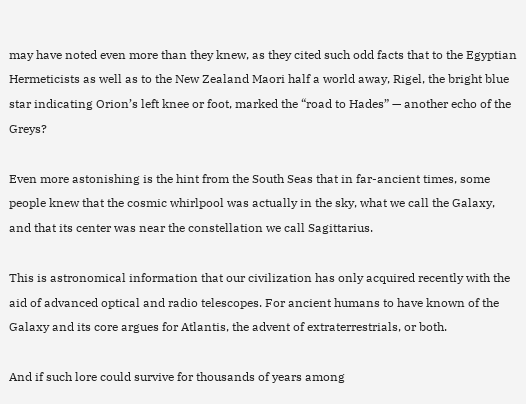may have noted even more than they knew, as they cited such odd facts that to the Egyptian Hermeticists as well as to the New Zealand Maori half a world away, Rigel, the bright blue star indicating Orion’s left knee or foot, marked the “road to Hades” — another echo of the Greys?

Even more astonishing is the hint from the South Seas that in far-ancient times, some people knew that the cosmic whirlpool was actually in the sky, what we call the Galaxy, and that its center was near the constellation we call Sagittarius.

This is astronomical information that our civilization has only acquired recently with the aid of advanced optical and radio telescopes. For ancient humans to have known of the Galaxy and its core argues for Atlantis, the advent of extraterrestrials, or both.

And if such lore could survive for thousands of years among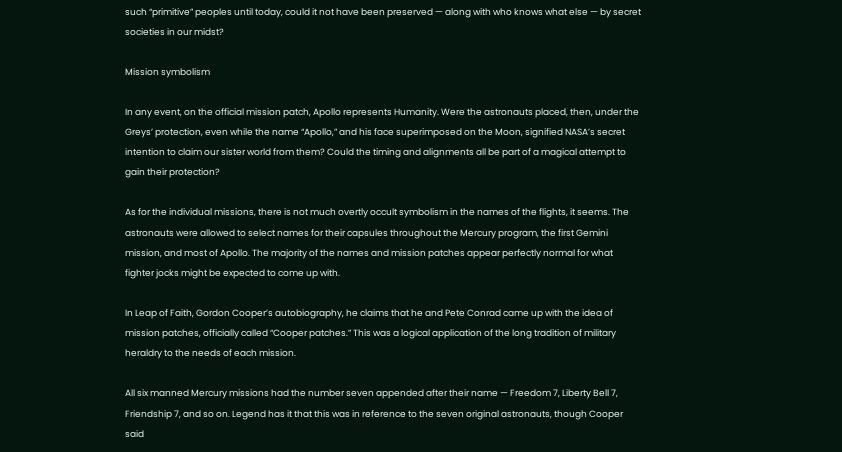such “primitive” peoples until today, could it not have been preserved — along with who knows what else — by secret societies in our midst?

Mission symbolism

In any event, on the official mission patch, Apollo represents Humanity. Were the astronauts placed, then, under the Greys’ protection, even while the name “Apollo,” and his face superimposed on the Moon, signified NASA’s secret intention to claim our sister world from them? Could the timing and alignments all be part of a magical attempt to gain their protection?

As for the individual missions, there is not much overtly occult symbolism in the names of the flights, it seems. The astronauts were allowed to select names for their capsules throughout the Mercury program, the first Gemini mission, and most of Apollo. The majority of the names and mission patches appear perfectly normal for what fighter jocks might be expected to come up with.

In Leap of Faith, Gordon Cooper’s autobiography, he claims that he and Pete Conrad came up with the idea of mission patches, officially called “Cooper patches.” This was a logical application of the long tradition of military heraldry to the needs of each mission.

All six manned Mercury missions had the number seven appended after their name — Freedom 7, Liberty Bell 7, Friendship 7, and so on. Legend has it that this was in reference to the seven original astronauts, though Cooper said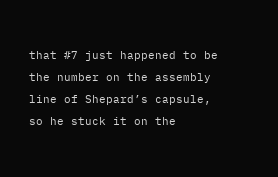that #7 just happened to be the number on the assembly line of Shepard’s capsule, so he stuck it on the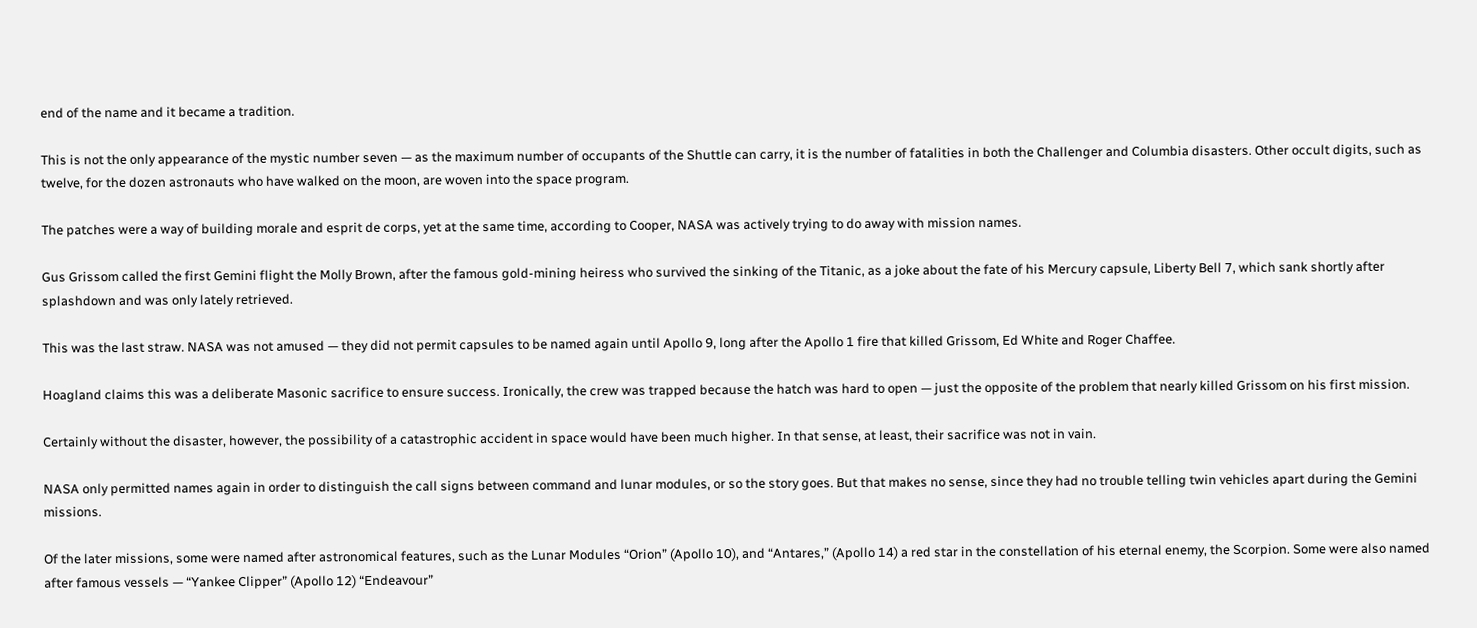end of the name and it became a tradition.

This is not the only appearance of the mystic number seven — as the maximum number of occupants of the Shuttle can carry, it is the number of fatalities in both the Challenger and Columbia disasters. Other occult digits, such as twelve, for the dozen astronauts who have walked on the moon, are woven into the space program.

The patches were a way of building morale and esprit de corps, yet at the same time, according to Cooper, NASA was actively trying to do away with mission names.

Gus Grissom called the first Gemini flight the Molly Brown, after the famous gold-mining heiress who survived the sinking of the Titanic, as a joke about the fate of his Mercury capsule, Liberty Bell 7, which sank shortly after splashdown and was only lately retrieved.

This was the last straw. NASA was not amused — they did not permit capsules to be named again until Apollo 9, long after the Apollo 1 fire that killed Grissom, Ed White and Roger Chaffee.

Hoagland claims this was a deliberate Masonic sacrifice to ensure success. Ironically, the crew was trapped because the hatch was hard to open — just the opposite of the problem that nearly killed Grissom on his first mission.

Certainly without the disaster, however, the possibility of a catastrophic accident in space would have been much higher. In that sense, at least, their sacrifice was not in vain.

NASA only permitted names again in order to distinguish the call signs between command and lunar modules, or so the story goes. But that makes no sense, since they had no trouble telling twin vehicles apart during the Gemini missions.

Of the later missions, some were named after astronomical features, such as the Lunar Modules “Orion” (Apollo 10), and “Antares,” (Apollo 14) a red star in the constellation of his eternal enemy, the Scorpion. Some were also named after famous vessels — “Yankee Clipper” (Apollo 12) “Endeavour”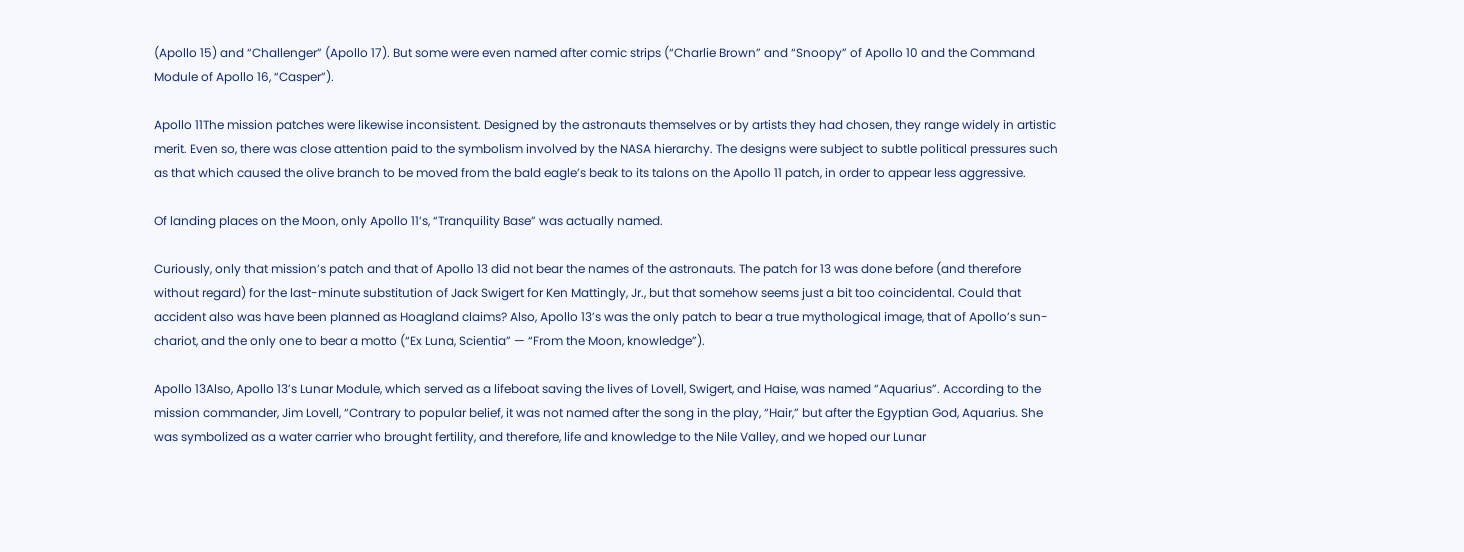(Apollo 15) and “Challenger” (Apollo 17). But some were even named after comic strips (“Charlie Brown” and “Snoopy” of Apollo 10 and the Command Module of Apollo 16, “Casper”).

Apollo 11The mission patches were likewise inconsistent. Designed by the astronauts themselves or by artists they had chosen, they range widely in artistic merit. Even so, there was close attention paid to the symbolism involved by the NASA hierarchy. The designs were subject to subtle political pressures such as that which caused the olive branch to be moved from the bald eagle’s beak to its talons on the Apollo 11 patch, in order to appear less aggressive.

Of landing places on the Moon, only Apollo 11’s, “Tranquility Base” was actually named.

Curiously, only that mission’s patch and that of Apollo 13 did not bear the names of the astronauts. The patch for 13 was done before (and therefore without regard) for the last-minute substitution of Jack Swigert for Ken Mattingly, Jr., but that somehow seems just a bit too coincidental. Could that accident also was have been planned as Hoagland claims? Also, Apollo 13’s was the only patch to bear a true mythological image, that of Apollo’s sun-chariot, and the only one to bear a motto (“Ex Luna, Scientia” — “From the Moon, knowledge”).

Apollo 13Also, Apollo 13’s Lunar Module, which served as a lifeboat saving the lives of Lovell, Swigert, and Haise, was named “Aquarius”. According to the mission commander, Jim Lovell, “Contrary to popular belief, it was not named after the song in the play, “Hair,” but after the Egyptian God, Aquarius. She was symbolized as a water carrier who brought fertility, and therefore, life and knowledge to the Nile Valley, and we hoped our Lunar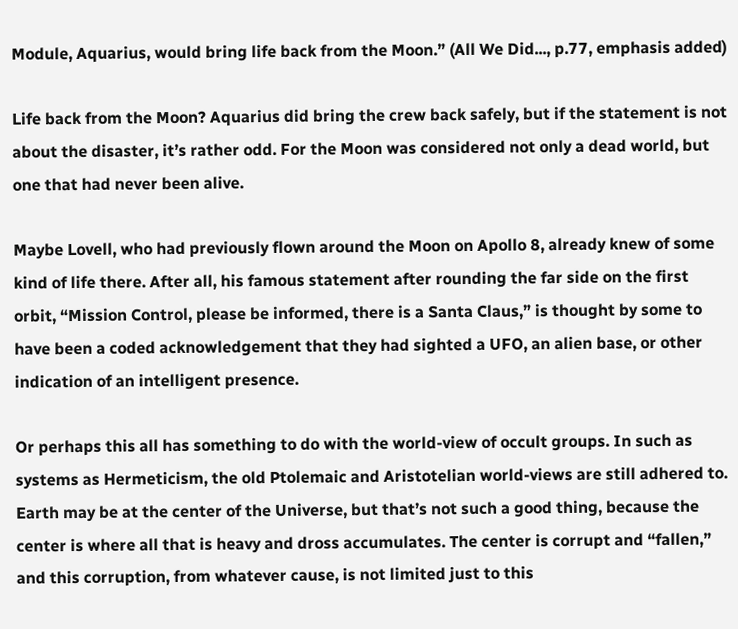Module, Aquarius, would bring life back from the Moon.” (All We Did..., p.77, emphasis added)

Life back from the Moon? Aquarius did bring the crew back safely, but if the statement is not about the disaster, it’s rather odd. For the Moon was considered not only a dead world, but one that had never been alive.

Maybe Lovell, who had previously flown around the Moon on Apollo 8, already knew of some kind of life there. After all, his famous statement after rounding the far side on the first orbit, “Mission Control, please be informed, there is a Santa Claus,” is thought by some to have been a coded acknowledgement that they had sighted a UFO, an alien base, or other indication of an intelligent presence.

Or perhaps this all has something to do with the world-view of occult groups. In such as systems as Hermeticism, the old Ptolemaic and Aristotelian world-views are still adhered to. Earth may be at the center of the Universe, but that’s not such a good thing, because the center is where all that is heavy and dross accumulates. The center is corrupt and “fallen,” and this corruption, from whatever cause, is not limited just to this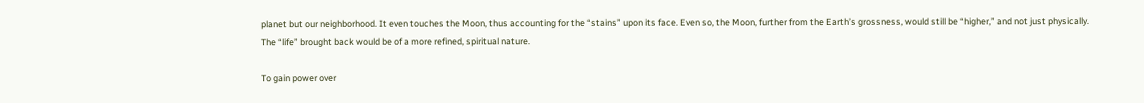planet but our neighborhood. It even touches the Moon, thus accounting for the “stains” upon its face. Even so, the Moon, further from the Earth’s grossness, would still be “higher,” and not just physically. The “life” brought back would be of a more refined, spiritual nature.

To gain power over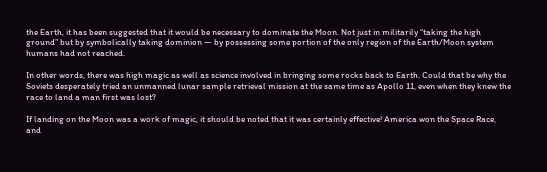the Earth, it has been suggested that it would be necessary to dominate the Moon. Not just in militarily “taking the high ground” but by symbolically taking dominion — by possessing some portion of the only region of the Earth/Moon system humans had not reached.

In other words, there was high magic as well as science involved in bringing some rocks back to Earth. Could that be why the Soviets desperately tried an unmanned lunar sample retrieval mission at the same time as Apollo 11, even when they knew the race to land a man first was lost?

If landing on the Moon was a work of magic, it should be noted that it was certainly effective! America won the Space Race, and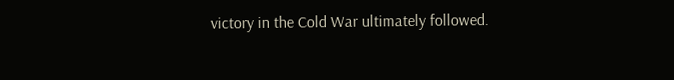victory in the Cold War ultimately followed.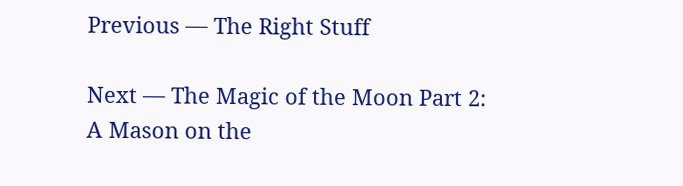Previous — The Right Stuff

Next — The Magic of the Moon Part 2:
A Mason on the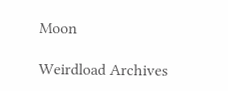Moon

Weirdload Archives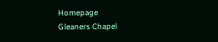Homepage
Gleaners Chapel